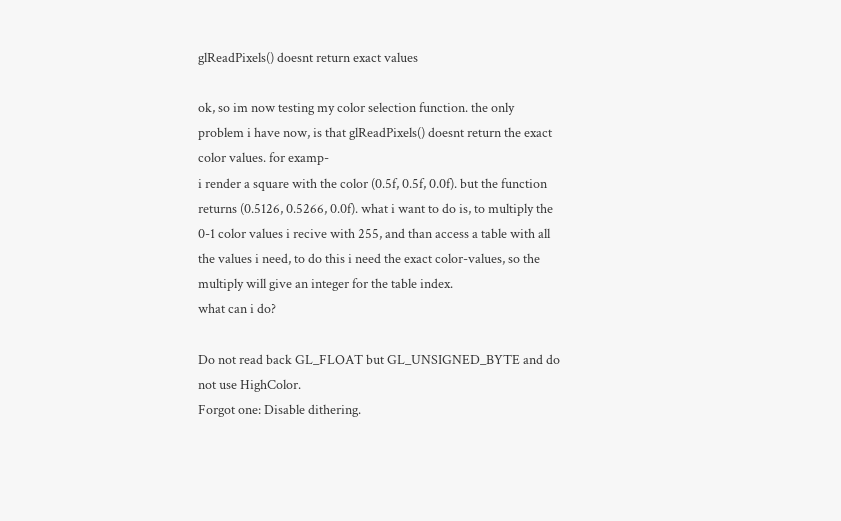glReadPixels() doesnt return exact values

ok, so im now testing my color selection function. the only problem i have now, is that glReadPixels() doesnt return the exact color values. for examp-
i render a square with the color (0.5f, 0.5f, 0.0f). but the function returns (0.5126, 0.5266, 0.0f). what i want to do is, to multiply the 0-1 color values i recive with 255, and than access a table with all the values i need, to do this i need the exact color-values, so the multiply will give an integer for the table index.
what can i do?

Do not read back GL_FLOAT but GL_UNSIGNED_BYTE and do not use HighColor.
Forgot one: Disable dithering.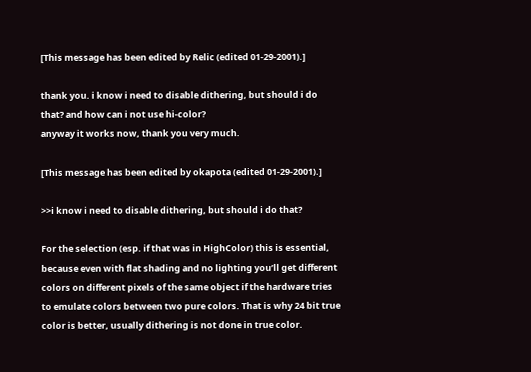[This message has been edited by Relic (edited 01-29-2001).]

thank you. i know i need to disable dithering, but should i do that? and how can i not use hi-color?
anyway it works now, thank you very much.

[This message has been edited by okapota (edited 01-29-2001).]

>>i know i need to disable dithering, but should i do that?

For the selection (esp. if that was in HighColor) this is essential, because even with flat shading and no lighting you’ll get different colors on different pixels of the same object if the hardware tries to emulate colors between two pure colors. That is why 24 bit true color is better, usually dithering is not done in true color.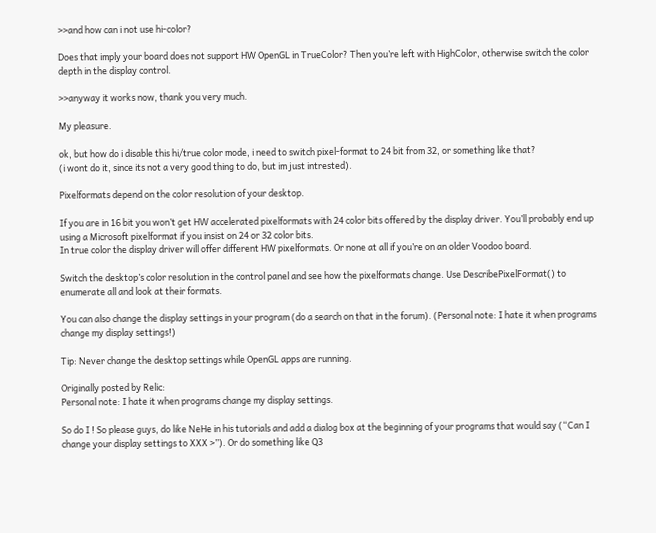>>and how can i not use hi-color?

Does that imply your board does not support HW OpenGL in TrueColor? Then you’re left with HighColor, otherwise switch the color depth in the display control.

>>anyway it works now, thank you very much.

My pleasure.

ok, but how do i disable this hi/true color mode, i need to switch pixel-format to 24 bit from 32, or something like that?
(i wont do it, since its not a very good thing to do, but im just intrested).

Pixelformats depend on the color resolution of your desktop.

If you are in 16 bit you won’t get HW accelerated pixelformats with 24 color bits offered by the display driver. You’ll probably end up using a Microsoft pixelformat if you insist on 24 or 32 color bits.
In true color the display driver will offer different HW pixelformats. Or none at all if you’re on an older Voodoo board.

Switch the desktop’s color resolution in the control panel and see how the pixelformats change. Use DescribePixelFormat() to enumerate all and look at their formats.

You can also change the display settings in your program (do a search on that in the forum). (Personal note: I hate it when programs change my display settings!)

Tip: Never change the desktop settings while OpenGL apps are running.

Originally posted by Relic:
Personal note: I hate it when programs change my display settings.

So do I ! So please guys, do like NeHe in his tutorials and add a dialog box at the beginning of your programs that would say (“Can I change your display settings to XXX >”). Or do something like Q3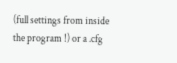(full settings from inside the program !) or a .cfg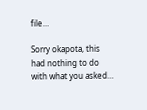file…

Sorry okapota, this had nothing to do with what you asked…